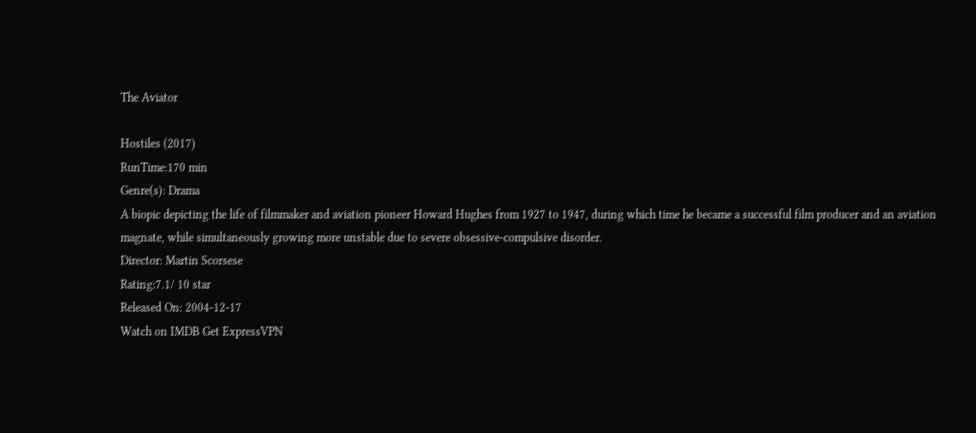The Aviator

Hostiles (2017)
RunTime:170 min
Genre(s): Drama
A biopic depicting the life of filmmaker and aviation pioneer Howard Hughes from 1927 to 1947, during which time he became a successful film producer and an aviation magnate, while simultaneously growing more unstable due to severe obsessive-compulsive disorder.
Director: Martin Scorsese
Rating:7.1/ 10 star
Released On: 2004-12-17
Watch on IMDB Get ExpressVPN